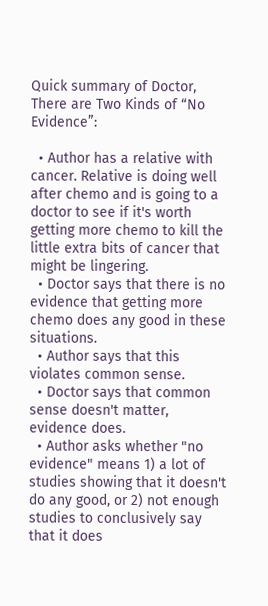Quick summary of Doctor, There are Two Kinds of “No Evidence”:

  • Author has a relative with cancer. Relative is doing well after chemo and is going to a doctor to see if it's worth getting more chemo to kill the little extra bits of cancer that might be lingering.
  • Doctor says that there is no evidence that getting more chemo does any good in these situations.
  • Author says that this violates common sense.
  • Doctor says that common sense doesn't matter, evidence does.
  • Author asks whether "no evidence" means 1) a lot of studies showing that it doesn't do any good, or 2) not enough studies to conclusively say that it does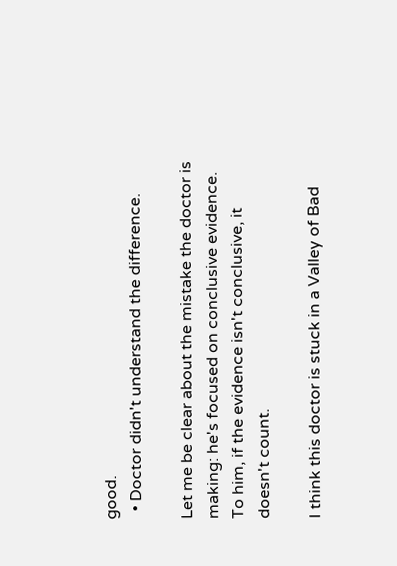good.
  • Doctor didn't understand the difference.

Let me be clear about the mistake the doctor is making: he's focused on conclusive evidence. To him, if the evidence isn't conclusive, it doesn't count.

I think this doctor is stuck in a Valley of Bad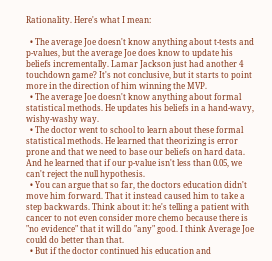Rationality. Here's what I mean:

  • The average Joe doesn't know anything about t-tests and p-values, but the average Joe does know to update his beliefs incrementally. Lamar Jackson just had another 4 touchdown game? It's not conclusive, but it starts to point more in the direction of him winning the MVP.
  • The average Joe doesn't know anything about formal statistical methods. He updates his beliefs in a hand-wavy, wishy-washy way.
  • The doctor went to school to learn about these formal statistical methods. He learned that theorizing is error prone and that we need to base our beliefs on hard data. And he learned that if our p-value isn't less than 0.05, we can't reject the null hypothesis.
  • You can argue that so far, the doctors education didn't move him forward. That it instead caused him to take a step backwards. Think about it: he's telling a patient with cancer to not even consider more chemo because there is "no evidence" that it will do "any" good. I think Average Joe could do better than that.
  • But if the doctor continued his education and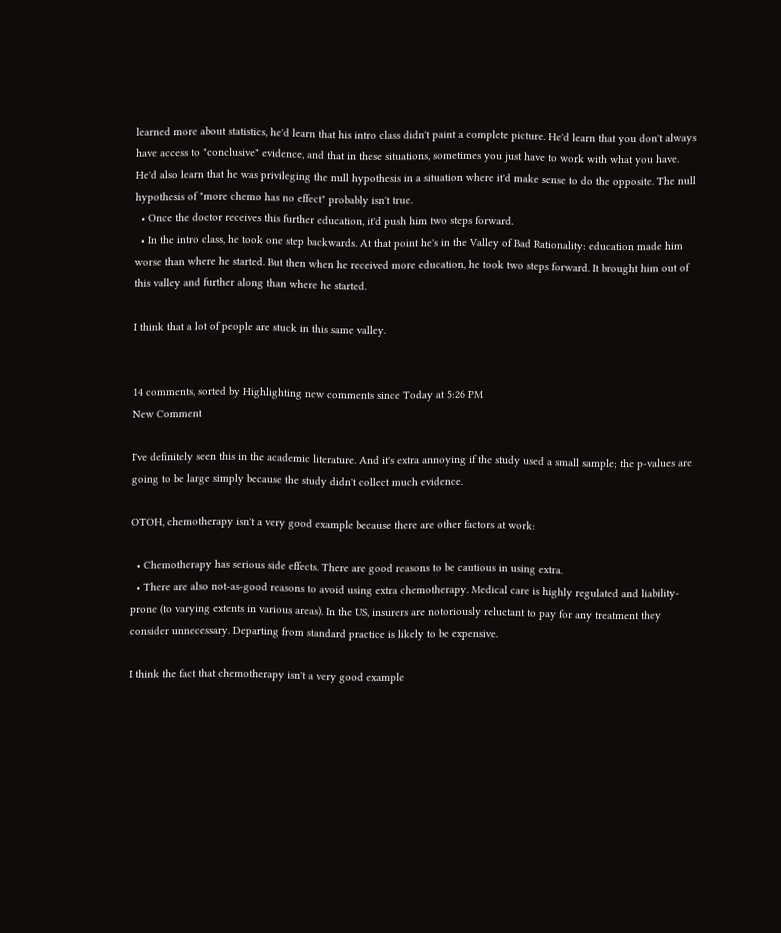learned more about statistics, he'd learn that his intro class didn't paint a complete picture. He'd learn that you don't always have access to "conclusive" evidence, and that in these situations, sometimes you just have to work with what you have. He'd also learn that he was privileging the null hypothesis in a situation where it'd make sense to do the opposite. The null hypothesis of "more chemo has no effect" probably isn't true.
  • Once the doctor receives this further education, it'd push him two steps forward.
  • In the intro class, he took one step backwards. At that point he's in the Valley of Bad Rationality: education made him worse than where he started. But then when he received more education, he took two steps forward. It brought him out of this valley and further along than where he started.

I think that a lot of people are stuck in this same valley.


14 comments, sorted by Highlighting new comments since Today at 5:26 PM
New Comment

I've definitely seen this in the academic literature. And it's extra annoying if the study used a small sample; the p-values are going to be large simply because the study didn't collect much evidence.

OTOH, chemotherapy isn't a very good example because there are other factors at work:

  • Chemotherapy has serious side effects. There are good reasons to be cautious in using extra.
  • There are also not-as-good reasons to avoid using extra chemotherapy. Medical care is highly regulated and liability-prone (to varying extents in various areas). In the US, insurers are notoriously reluctant to pay for any treatment they consider unnecessary. Departing from standard practice is likely to be expensive.

I think the fact that chemotherapy isn't a very good example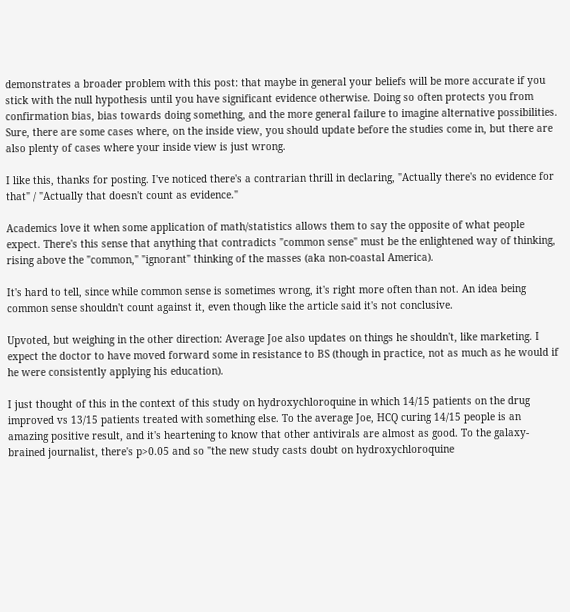demonstrates a broader problem with this post: that maybe in general your beliefs will be more accurate if you stick with the null hypothesis until you have significant evidence otherwise. Doing so often protects you from confirmation bias, bias towards doing something, and the more general failure to imagine alternative possibilities. Sure, there are some cases where, on the inside view, you should update before the studies come in, but there are also plenty of cases where your inside view is just wrong.

I like this, thanks for posting. I've noticed there's a contrarian thrill in declaring, "Actually there's no evidence for that" / "Actually that doesn't count as evidence."

Academics love it when some application of math/statistics allows them to say the opposite of what people expect. There's this sense that anything that contradicts "common sense" must be the enlightened way of thinking, rising above the "common," "ignorant" thinking of the masses (aka non-coastal America).

It's hard to tell, since while common sense is sometimes wrong, it's right more often than not. An idea being common sense shouldn't count against it, even though like the article said it's not conclusive.

Upvoted, but weighing in the other direction: Average Joe also updates on things he shouldn't, like marketing. I expect the doctor to have moved forward some in resistance to BS (though in practice, not as much as he would if he were consistently applying his education).

I just thought of this in the context of this study on hydroxychloroquine in which 14/15 patients on the drug improved vs 13/15 patients treated with something else. To the average Joe, HCQ curing 14/15 people is an amazing positive result, and it's heartening to know that other antivirals are almost as good. To the galaxy-brained journalist, there's p>0.05 and so "the new study casts doubt on hydroxychloroquine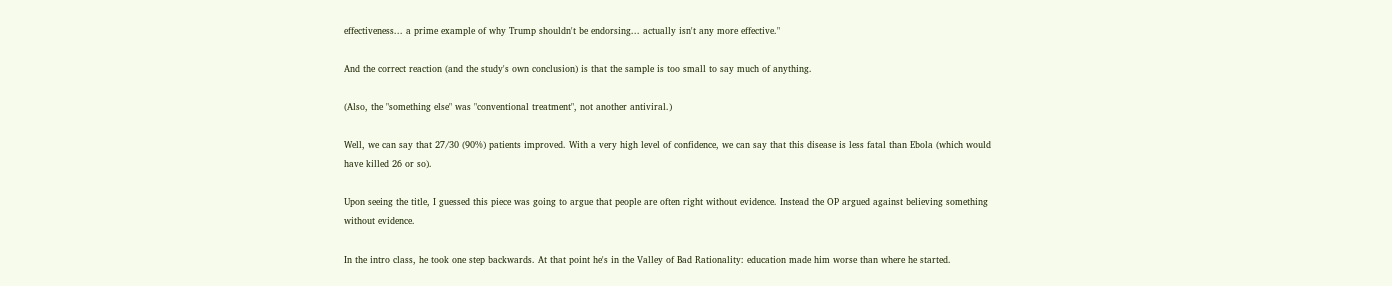effectiveness... a prime example of why Trump shouldn't be endorsing... actually isn't any more effective."

And the correct reaction (and the study's own conclusion) is that the sample is too small to say much of anything.

(Also, the "something else" was "conventional treatment", not another antiviral.)

Well, we can say that 27/30 (90%) patients improved. With a very high level of confidence, we can say that this disease is less fatal than Ebola (which would have killed 26 or so).

Upon seeing the title, I guessed this piece was going to argue that people are often right without evidence. Instead the OP argued against believing something without evidence.

In the intro class, he took one step backwards. At that point he's in the Valley of Bad Rationality: education made him worse than where he started.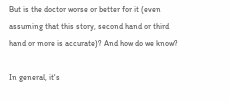But is the doctor worse or better for it (even assuming that this story, second hand or third hand or more is accurate)? And how do we know?

In general, it's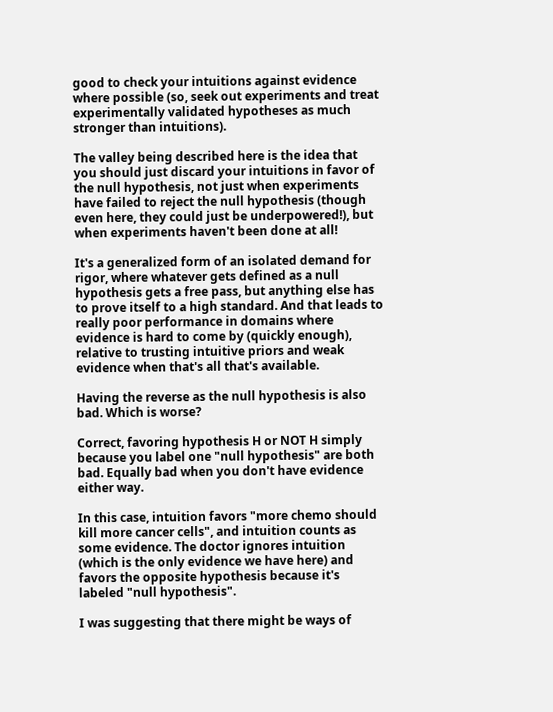good to check your intuitions against evidence where possible (so, seek out experiments and treat experimentally validated hypotheses as much stronger than intuitions).

The valley being described here is the idea that you should just discard your intuitions in favor of the null hypothesis, not just when experiments have failed to reject the null hypothesis (though even here, they could just be underpowered!), but when experiments haven't been done at all!

It's a generalized form of an isolated demand for rigor, where whatever gets defined as a null hypothesis gets a free pass, but anything else has to prove itself to a high standard. And that leads to really poor performance in domains where evidence is hard to come by (quickly enough), relative to trusting intuitive priors and weak evidence when that's all that's available.

Having the reverse as the null hypothesis is also bad. Which is worse?

Correct, favoring hypothesis H or NOT H simply because you label one "null hypothesis" are both bad. Equally bad when you don't have evidence either way.

In this case, intuition favors "more chemo should kill more cancer cells", and intuition counts as some evidence. The doctor ignores intuition (which is the only evidence we have here) and favors the opposite hypothesis because it's labeled "null hypothesis".

I was suggesting that there might be ways of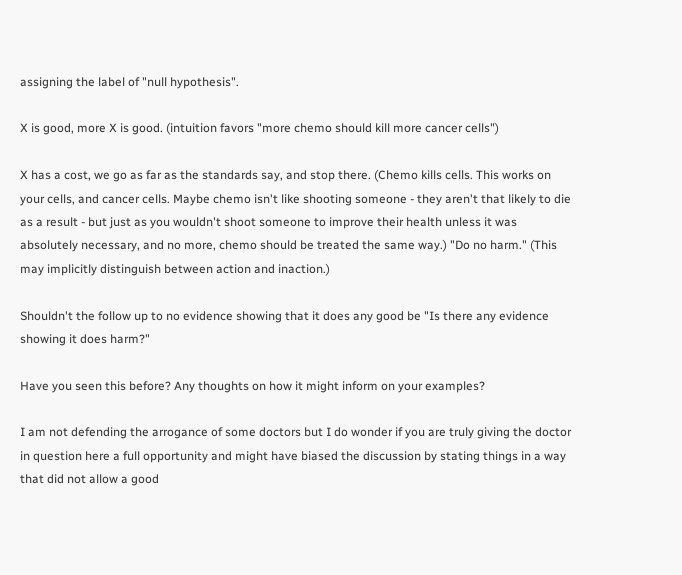assigning the label of "null hypothesis".

X is good, more X is good. (intuition favors "more chemo should kill more cancer cells")

X has a cost, we go as far as the standards say, and stop there. (Chemo kills cells. This works on your cells, and cancer cells. Maybe chemo isn't like shooting someone - they aren't that likely to die as a result - but just as you wouldn't shoot someone to improve their health unless it was absolutely necessary, and no more, chemo should be treated the same way.) "Do no harm." (This may implicitly distinguish between action and inaction.)

Shouldn't the follow up to no evidence showing that it does any good be "Is there any evidence showing it does harm?"

Have you seen this before? Any thoughts on how it might inform on your examples?

I am not defending the arrogance of some doctors but I do wonder if you are truly giving the doctor in question here a full opportunity and might have biased the discussion by stating things in a way that did not allow a good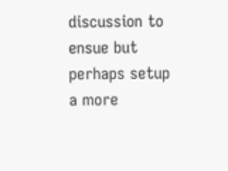discussion to ensue but perhaps setup a more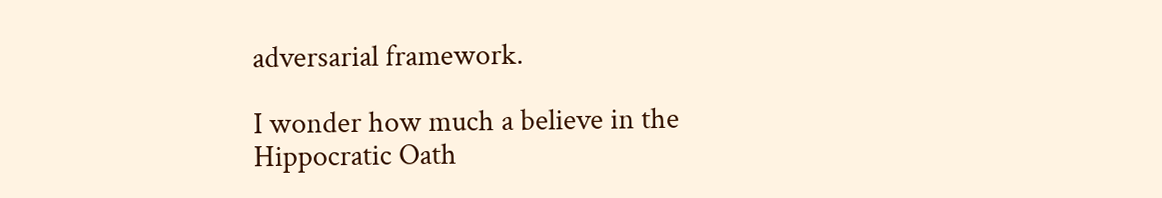adversarial framework.

I wonder how much a believe in the Hippocratic Oath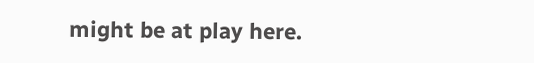might be at play here.